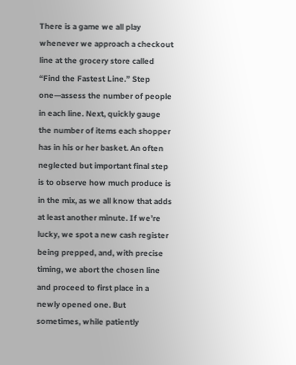There is a game we all play whenever we approach a checkout line at the grocery store called “Find the Fastest Line.” Step one—assess the number of people in each line. Next, quickly gauge the number of items each shopper has in his or her basket. An often neglected but important final step is to observe how much produce is in the mix, as we all know that adds at least another minute. If we’re lucky, we spot a new cash register being prepped, and, with precise timing, we abort the chosen line and proceed to first place in a newly opened one. But sometimes, while patiently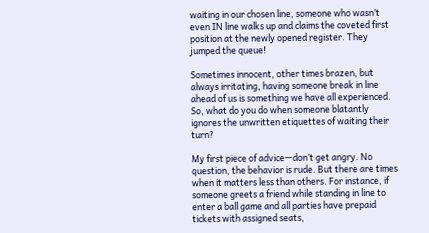waiting in our chosen line, someone who wasn’t even IN line walks up and claims the coveted first position at the newly opened register. They jumped the queue!

Sometimes innocent, other times brazen, but always irritating, having someone break in line ahead of us is something we have all experienced. So, what do you do when someone blatantly ignores the unwritten etiquettes of waiting their turn?

My first piece of advice—don’t get angry. No question, the behavior is rude. But there are times when it matters less than others. For instance, if someone greets a friend while standing in line to enter a ball game and all parties have prepaid tickets with assigned seats,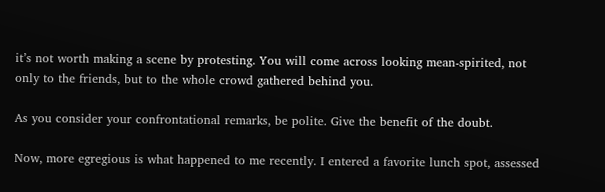it’s not worth making a scene by protesting. You will come across looking mean-spirited, not only to the friends, but to the whole crowd gathered behind you.

As you consider your confrontational remarks, be polite. Give the benefit of the doubt.

Now, more egregious is what happened to me recently. I entered a favorite lunch spot, assessed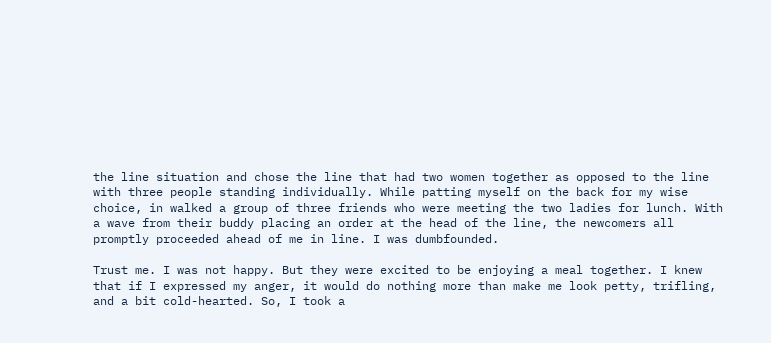the line situation and chose the line that had two women together as opposed to the line with three people standing individually. While patting myself on the back for my wise choice, in walked a group of three friends who were meeting the two ladies for lunch. With a wave from their buddy placing an order at the head of the line, the newcomers all promptly proceeded ahead of me in line. I was dumbfounded.

Trust me. I was not happy. But they were excited to be enjoying a meal together. I knew that if I expressed my anger, it would do nothing more than make me look petty, trifling, and a bit cold-hearted. So, I took a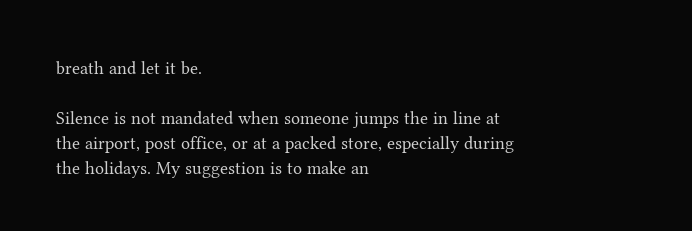breath and let it be.

Silence is not mandated when someone jumps the in line at the airport, post office, or at a packed store, especially during the holidays. My suggestion is to make an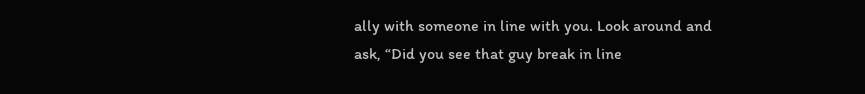ally with someone in line with you. Look around and ask, “Did you see that guy break in line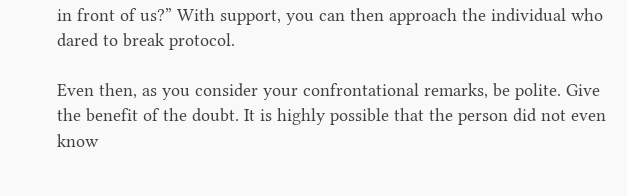in front of us?” With support, you can then approach the individual who dared to break protocol.

Even then, as you consider your confrontational remarks, be polite. Give the benefit of the doubt. It is highly possible that the person did not even know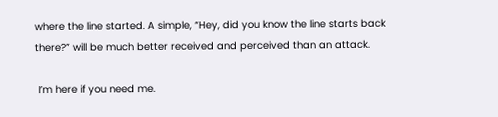where the line started. A simple, “Hey, did you know the line starts back there?” will be much better received and perceived than an attack.

 I’m here if you need me.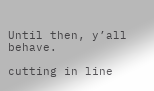Until then, y’all behave.

cutting in line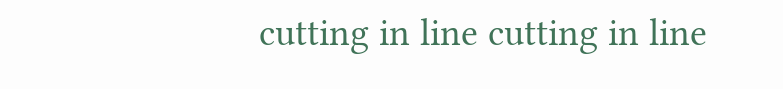cutting in line cutting in line